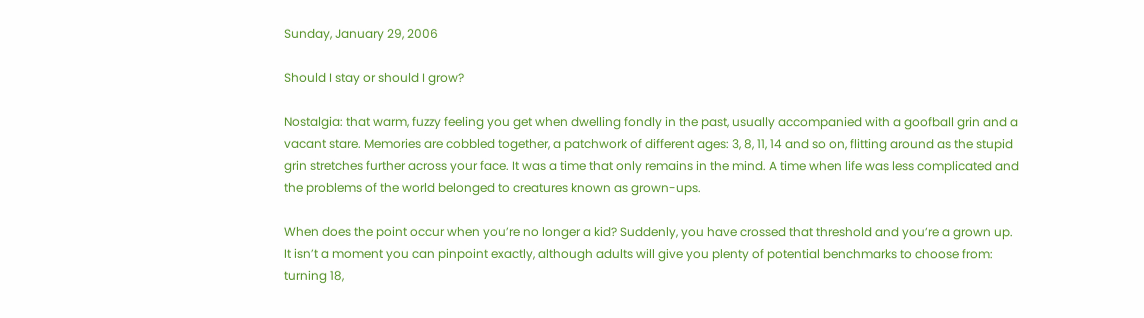Sunday, January 29, 2006

Should I stay or should I grow?

Nostalgia: that warm, fuzzy feeling you get when dwelling fondly in the past, usually accompanied with a goofball grin and a vacant stare. Memories are cobbled together, a patchwork of different ages: 3, 8, 11, 14 and so on, flitting around as the stupid grin stretches further across your face. It was a time that only remains in the mind. A time when life was less complicated and the problems of the world belonged to creatures known as grown-ups.

When does the point occur when you’re no longer a kid? Suddenly, you have crossed that threshold and you’re a grown up. It isn’t a moment you can pinpoint exactly, although adults will give you plenty of potential benchmarks to choose from: turning 18,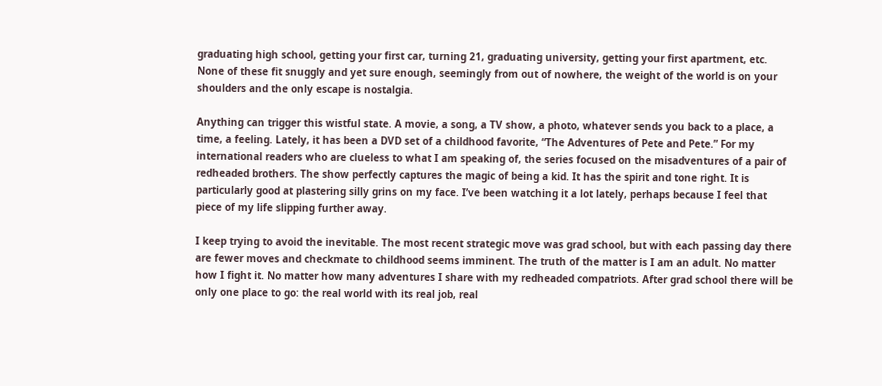graduating high school, getting your first car, turning 21, graduating university, getting your first apartment, etc. None of these fit snuggly and yet sure enough, seemingly from out of nowhere, the weight of the world is on your shoulders and the only escape is nostalgia.

Anything can trigger this wistful state. A movie, a song, a TV show, a photo, whatever sends you back to a place, a time, a feeling. Lately, it has been a DVD set of a childhood favorite, “The Adventures of Pete and Pete.” For my international readers who are clueless to what I am speaking of, the series focused on the misadventures of a pair of redheaded brothers. The show perfectly captures the magic of being a kid. It has the spirit and tone right. It is particularly good at plastering silly grins on my face. I’ve been watching it a lot lately, perhaps because I feel that piece of my life slipping further away.

I keep trying to avoid the inevitable. The most recent strategic move was grad school, but with each passing day there are fewer moves and checkmate to childhood seems imminent. The truth of the matter is I am an adult. No matter how I fight it. No matter how many adventures I share with my redheaded compatriots. After grad school there will be only one place to go: the real world with its real job, real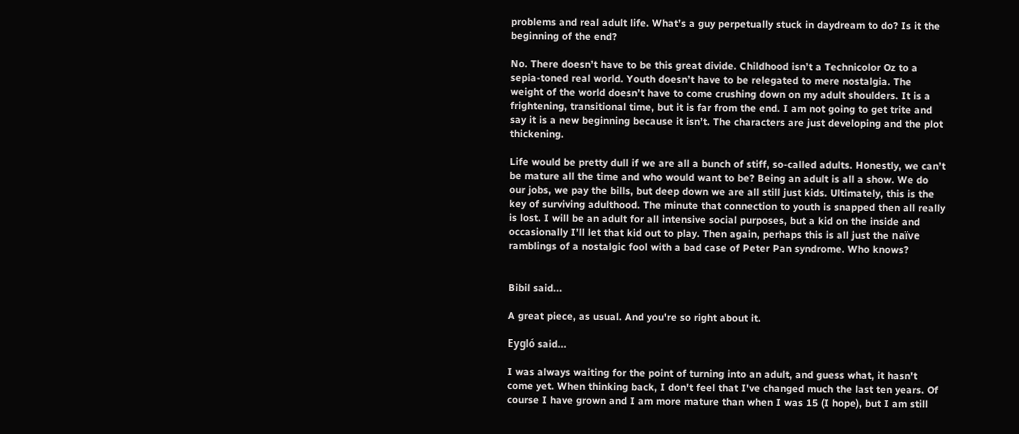problems and real adult life. What’s a guy perpetually stuck in daydream to do? Is it the beginning of the end?

No. There doesn’t have to be this great divide. Childhood isn’t a Technicolor Oz to a sepia-toned real world. Youth doesn’t have to be relegated to mere nostalgia. The weight of the world doesn’t have to come crushing down on my adult shoulders. It is a frightening, transitional time, but it is far from the end. I am not going to get trite and say it is a new beginning because it isn’t. The characters are just developing and the plot thickening.

Life would be pretty dull if we are all a bunch of stiff, so-called adults. Honestly, we can’t be mature all the time and who would want to be? Being an adult is all a show. We do our jobs, we pay the bills, but deep down we are all still just kids. Ultimately, this is the key of surviving adulthood. The minute that connection to youth is snapped then all really is lost. I will be an adult for all intensive social purposes, but a kid on the inside and occasionally I’ll let that kid out to play. Then again, perhaps this is all just the naïve ramblings of a nostalgic fool with a bad case of Peter Pan syndrome. Who knows?


Bibil said...

A great piece, as usual. And you're so right about it.

Eygló said...

I was always waiting for the point of turning into an adult, and guess what, it hasn't come yet. When thinking back, I don't feel that I've changed much the last ten years. Of course I have grown and I am more mature than when I was 15 (I hope), but I am still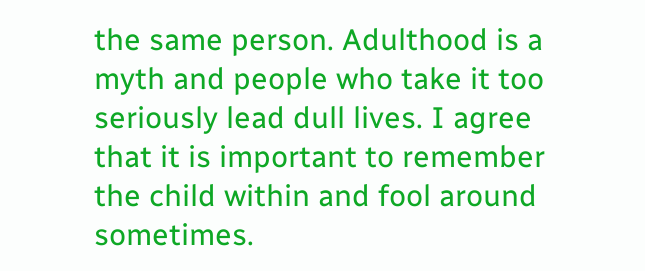the same person. Adulthood is a myth and people who take it too seriously lead dull lives. I agree that it is important to remember the child within and fool around sometimes.